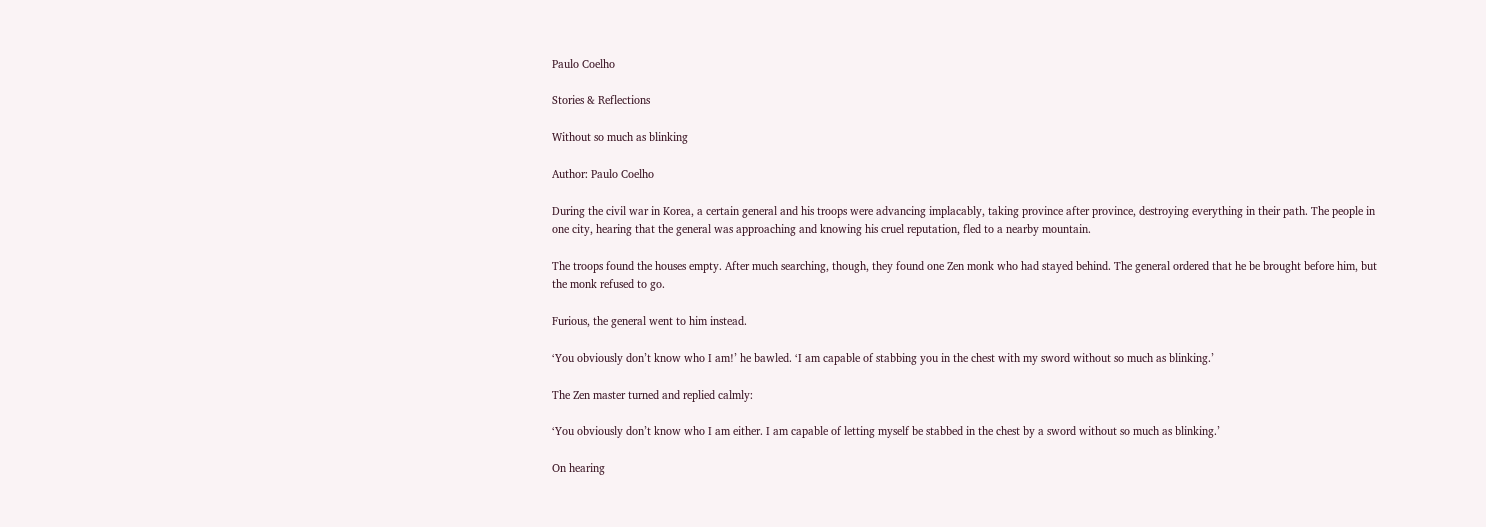Paulo Coelho

Stories & Reflections

Without so much as blinking

Author: Paulo Coelho

During the civil war in Korea, a certain general and his troops were advancing implacably, taking province after province, destroying everything in their path. The people in one city, hearing that the general was approaching and knowing his cruel reputation, fled to a nearby mountain.

The troops found the houses empty. After much searching, though, they found one Zen monk who had stayed behind. The general ordered that he be brought before him, but the monk refused to go.

Furious, the general went to him instead.

‘You obviously don’t know who I am!’ he bawled. ‘I am capable of stabbing you in the chest with my sword without so much as blinking.’

The Zen master turned and replied calmly:

‘You obviously don’t know who I am either. I am capable of letting myself be stabbed in the chest by a sword without so much as blinking.’

On hearing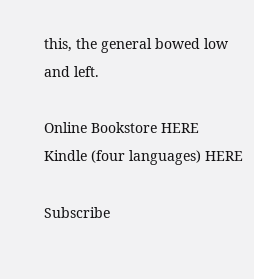this, the general bowed low and left.

Online Bookstore HERE
Kindle (four languages) HERE

Subscribe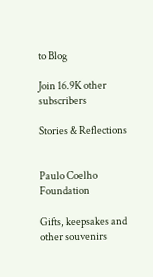to Blog

Join 16.9K other subscribers

Stories & Reflections


Paulo Coelho Foundation

Gifts, keepsakes and other souvenirs